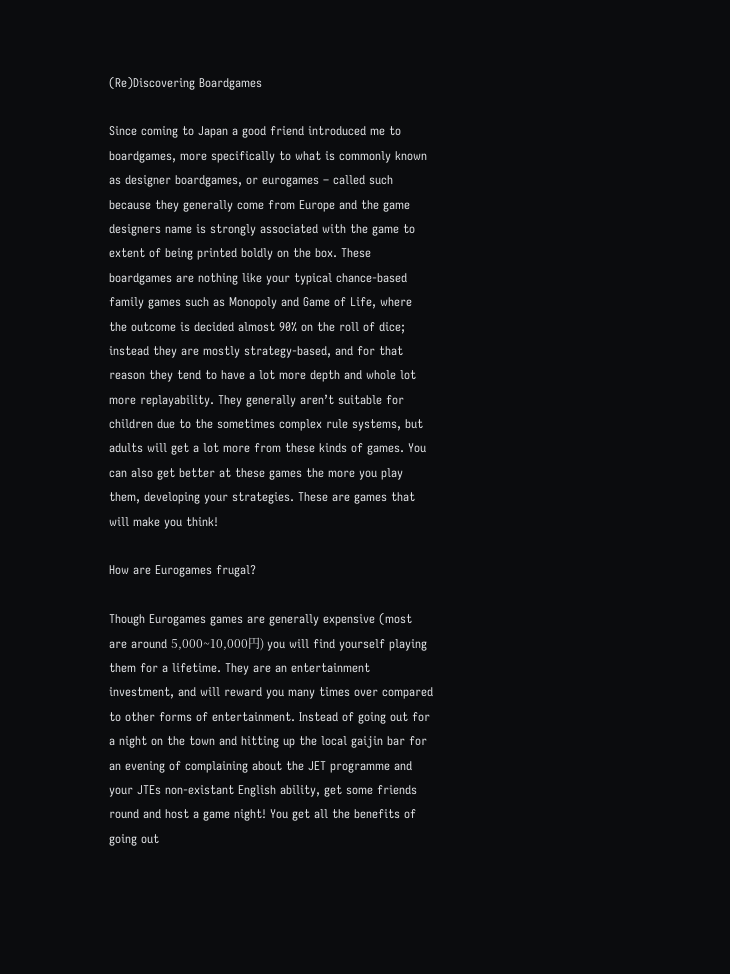(Re)Discovering Boardgames

Since coming to Japan a good friend introduced me to boardgames, more specifically to what is commonly known as designer boardgames, or eurogames – called such because they generally come from Europe and the game designers name is strongly associated with the game to extent of being printed boldly on the box. These boardgames are nothing like your typical chance-based family games such as Monopoly and Game of Life, where the outcome is decided almost 90% on the roll of dice; instead they are mostly strategy-based, and for that reason they tend to have a lot more depth and whole lot more replayability. They generally aren’t suitable for children due to the sometimes complex rule systems, but adults will get a lot more from these kinds of games. You can also get better at these games the more you play them, developing your strategies. These are games that will make you think!

How are Eurogames frugal?

Though Eurogames games are generally expensive (most are around 5,000~10,000円) you will find yourself playing them for a lifetime. They are an entertainment investment, and will reward you many times over compared to other forms of entertainment. Instead of going out for a night on the town and hitting up the local gaijin bar for an evening of complaining about the JET programme and your JTEs non-existant English ability, get some friends round and host a game night! You get all the benefits of going out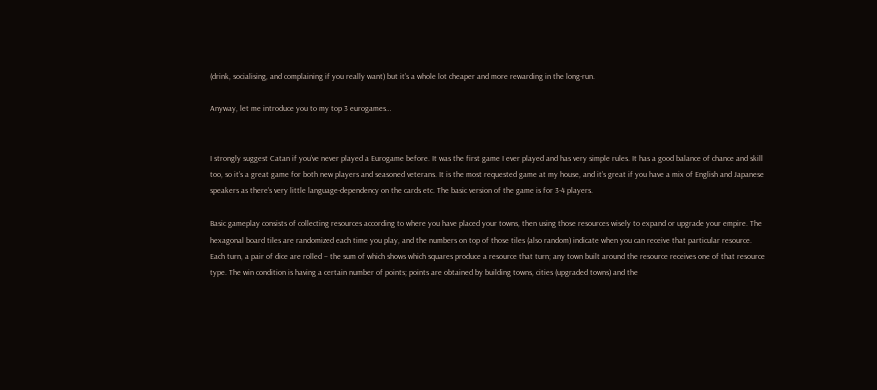(drink, socialising, and complaining if you really want) but it’s a whole lot cheaper and more rewarding in the long-run.

Anyway, let me introduce you to my top 3 eurogames…


I strongly suggest Catan if you’ve never played a Eurogame before. It was the first game I ever played and has very simple rules. It has a good balance of chance and skill too, so it’s a great game for both new players and seasoned veterans. It is the most requested game at my house, and it’s great if you have a mix of English and Japanese speakers as there’s very little language-dependency on the cards etc. The basic version of the game is for 3-4 players.

Basic gameplay consists of collecting resources according to where you have placed your towns, then using those resources wisely to expand or upgrade your empire. The hexagonal board tiles are randomized each time you play, and the numbers on top of those tiles (also random) indicate when you can receive that particular resource. Each turn, a pair of dice are rolled – the sum of which shows which squares produce a resource that turn; any town built around the resource receives one of that resource type. The win condition is having a certain number of points; points are obtained by building towns, cities (upgraded towns) and the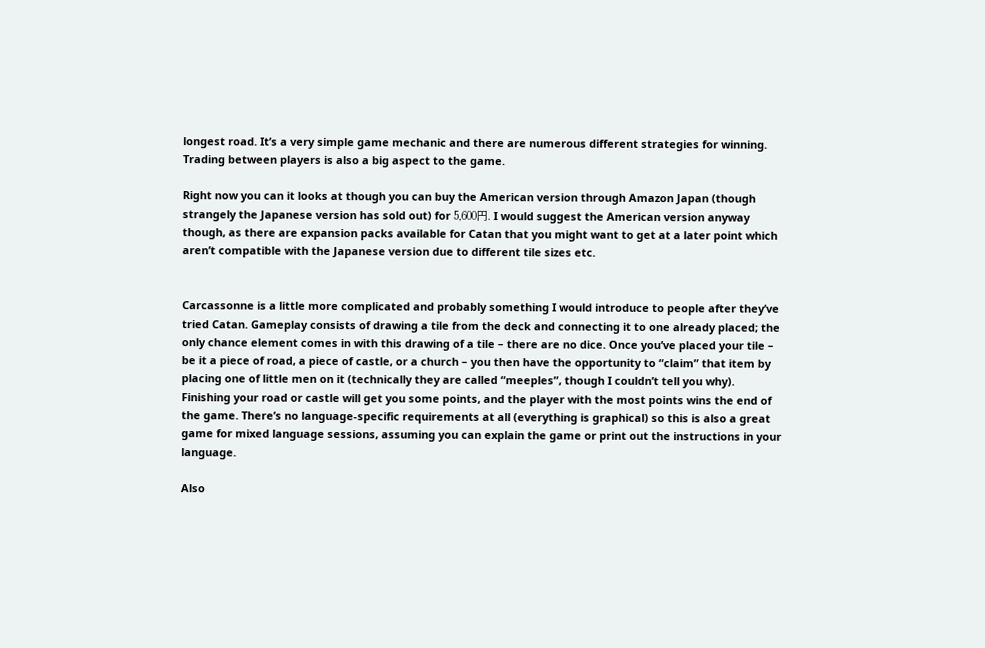longest road. It’s a very simple game mechanic and there are numerous different strategies for winning. Trading between players is also a big aspect to the game.

Right now you can it looks at though you can buy the American version through Amazon Japan (though strangely the Japanese version has sold out) for 5,600円. I would suggest the American version anyway though, as there are expansion packs available for Catan that you might want to get at a later point which aren’t compatible with the Japanese version due to different tile sizes etc.


Carcassonne is a little more complicated and probably something I would introduce to people after they’ve tried Catan. Gameplay consists of drawing a tile from the deck and connecting it to one already placed; the only chance element comes in with this drawing of a tile – there are no dice. Once you’ve placed your tile – be it a piece of road, a piece of castle, or a church – you then have the opportunity to “claim” that item by placing one of little men on it (technically they are called “meeples”, though I couldn’t tell you why). Finishing your road or castle will get you some points, and the player with the most points wins the end of the game. There’s no language-specific requirements at all (everything is graphical) so this is also a great game for mixed language sessions, assuming you can explain the game or print out the instructions in your language.

Also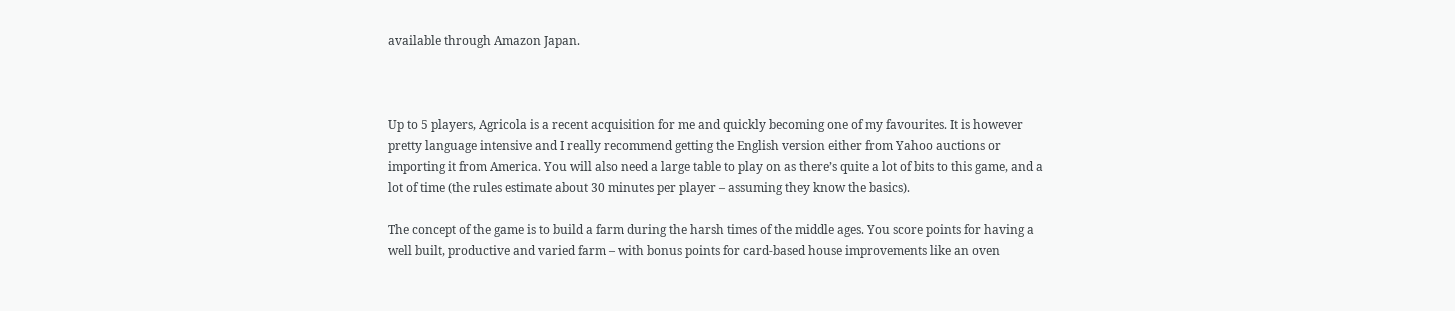available through Amazon Japan.



Up to 5 players, Agricola is a recent acquisition for me and quickly becoming one of my favourites. It is however pretty language intensive and I really recommend getting the English version either from Yahoo auctions or importing it from America. You will also need a large table to play on as there’s quite a lot of bits to this game, and a lot of time (the rules estimate about 30 minutes per player – assuming they know the basics).

The concept of the game is to build a farm during the harsh times of the middle ages. You score points for having a well built, productive and varied farm – with bonus points for card-based house improvements like an oven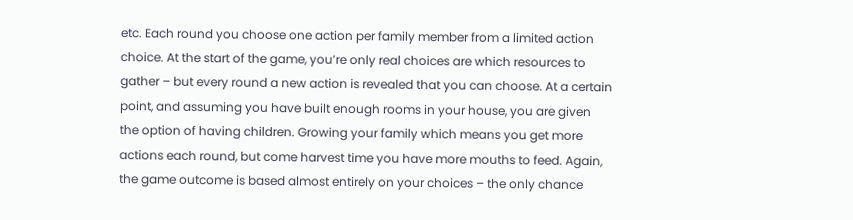etc. Each round you choose one action per family member from a limited action choice. At the start of the game, you’re only real choices are which resources to gather – but every round a new action is revealed that you can choose. At a certain point, and assuming you have built enough rooms in your house, you are given the option of having children. Growing your family which means you get more actions each round, but come harvest time you have more mouths to feed. Again, the game outcome is based almost entirely on your choices – the only chance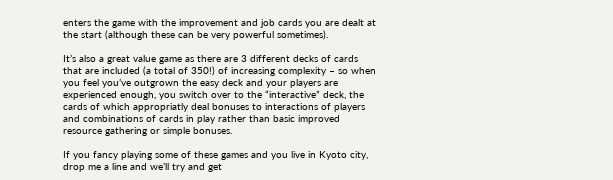enters the game with the improvement and job cards you are dealt at the start (although these can be very powerful sometimes).

It’s also a great value game as there are 3 different decks of cards that are included (a total of 350!) of increasing complexity – so when you feel you’ve outgrown the easy deck and your players are experienced enough, you switch over to the “interactive” deck, the cards of which appropriatly deal bonuses to interactions of players and combinations of cards in play rather than basic improved resource gathering or simple bonuses.

If you fancy playing some of these games and you live in Kyoto city, drop me a line and we’ll try and get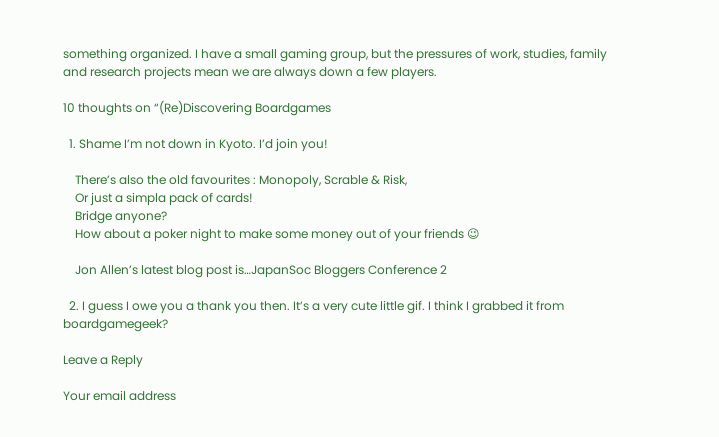something organized. I have a small gaming group, but the pressures of work, studies, family and research projects mean we are always down a few players.

10 thoughts on “(Re)Discovering Boardgames

  1. Shame I’m not down in Kyoto. I’d join you!

    There’s also the old favourites : Monopoly, Scrable & Risk,
    Or just a simpla pack of cards!
    Bridge anyone?
    How about a poker night to make some money out of your friends 😉

    Jon Allen’s latest blog post is…JapanSoc Bloggers Conference 2

  2. I guess I owe you a thank you then. It’s a very cute little gif. I think I grabbed it from boardgamegeek?

Leave a Reply

Your email address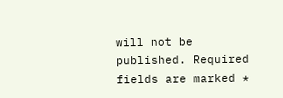will not be published. Required fields are marked *